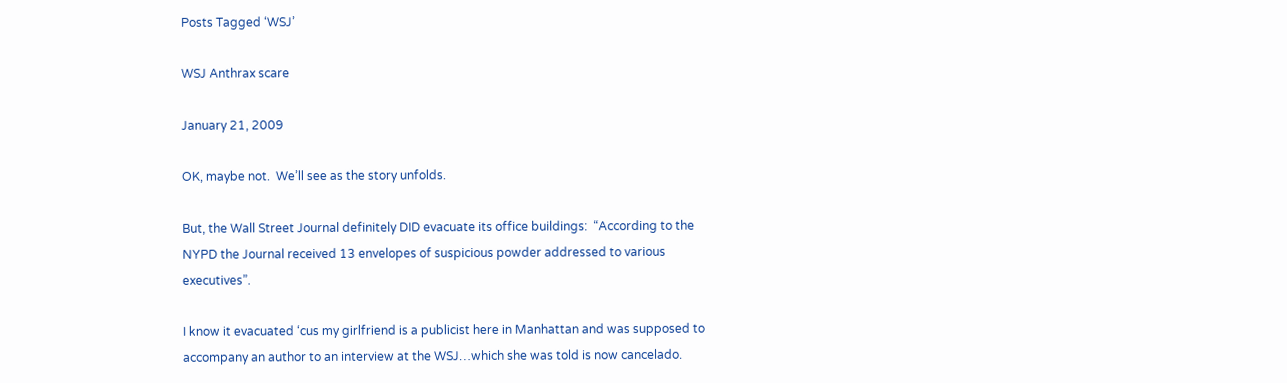Posts Tagged ‘WSJ’

WSJ Anthrax scare

January 21, 2009

OK, maybe not.  We’ll see as the story unfolds.

But, the Wall Street Journal definitely DID evacuate its office buildings:  “According to the NYPD the Journal received 13 envelopes of suspicious powder addressed to various executives”.

I know it evacuated ‘cus my girlfriend is a publicist here in Manhattan and was supposed to accompany an author to an interview at the WSJ…which she was told is now cancelado.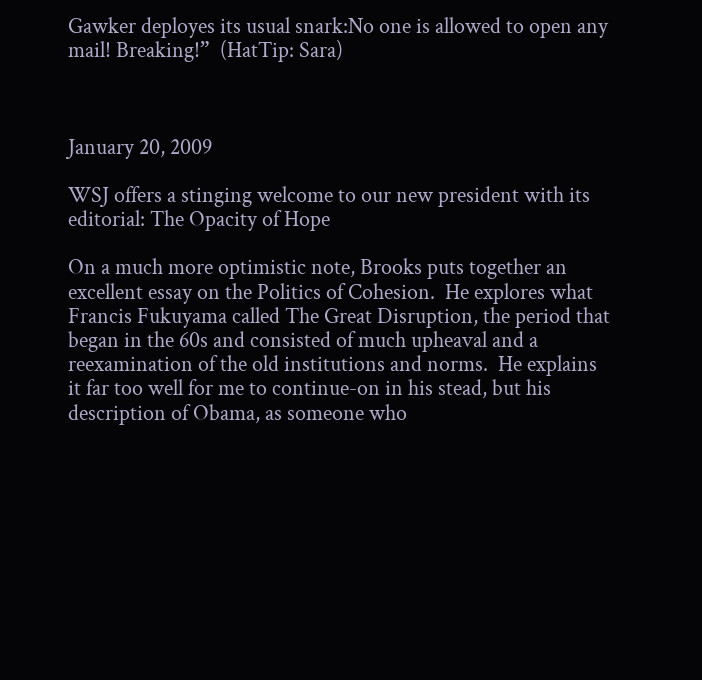Gawker deployes its usual snark:No one is allowed to open any mail! Breaking!”  (HatTip: Sara)



January 20, 2009

WSJ offers a stinging welcome to our new president with its editorial: The Opacity of Hope

On a much more optimistic note, Brooks puts together an excellent essay on the Politics of Cohesion.  He explores what Francis Fukuyama called The Great Disruption, the period that began in the 60s and consisted of much upheaval and a reexamination of the old institutions and norms.  He explains it far too well for me to continue-on in his stead, but his description of Obama, as someone who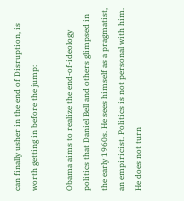can finally usher in the end of Disruption, is worth getting in before the jump:

Obama aims to realize the end-of-ideology politics that Daniel Bell and others glimpsed in the early 1960s. He sees himself as a pragmatist, an empiricist. Politics is not personal with him. He does not turn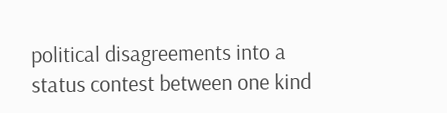political disagreements into a status contest between one kind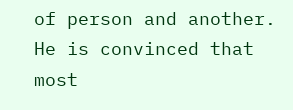of person and another. He is convinced that most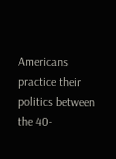Americans practice their politics between the 40-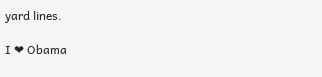yard lines.

I ❤ Obama